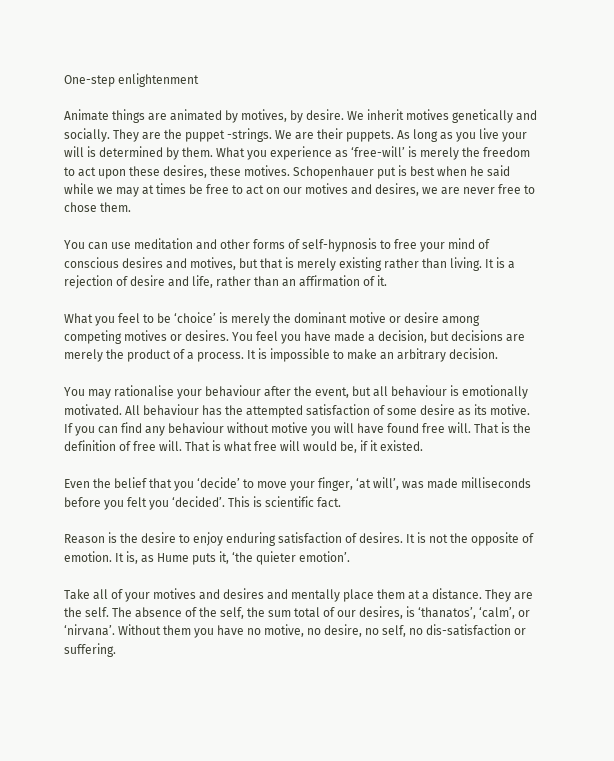One-step enlightenment

Animate things are animated by motives, by desire. We inherit motives genetically and socially. They are the puppet -strings. We are their puppets. As long as you live your will is determined by them. What you experience as ‘free-will’ is merely the freedom to act upon these desires, these motives. Schopenhauer put is best when he said while we may at times be free to act on our motives and desires, we are never free to chose them.

You can use meditation and other forms of self-hypnosis to free your mind of conscious desires and motives, but that is merely existing rather than living. It is a rejection of desire and life, rather than an affirmation of it.

What you feel to be ‘choice’ is merely the dominant motive or desire among competing motives or desires. You feel you have made a decision, but decisions are merely the product of a process. It is impossible to make an arbitrary decision.

You may rationalise your behaviour after the event, but all behaviour is emotionally motivated. All behaviour has the attempted satisfaction of some desire as its motive. If you can find any behaviour without motive you will have found free will. That is the definition of free will. That is what free will would be, if it existed.

Even the belief that you ‘decide’ to move your finger, ‘at will’, was made milliseconds before you felt you ‘decided’. This is scientific fact.

Reason is the desire to enjoy enduring satisfaction of desires. It is not the opposite of emotion. It is, as Hume puts it, ‘the quieter emotion’.

Take all of your motives and desires and mentally place them at a distance. They are the self. The absence of the self, the sum total of our desires, is ‘thanatos’, ‘calm’, or ‘nirvana’. Without them you have no motive, no desire, no self, no dis-satisfaction or suffering.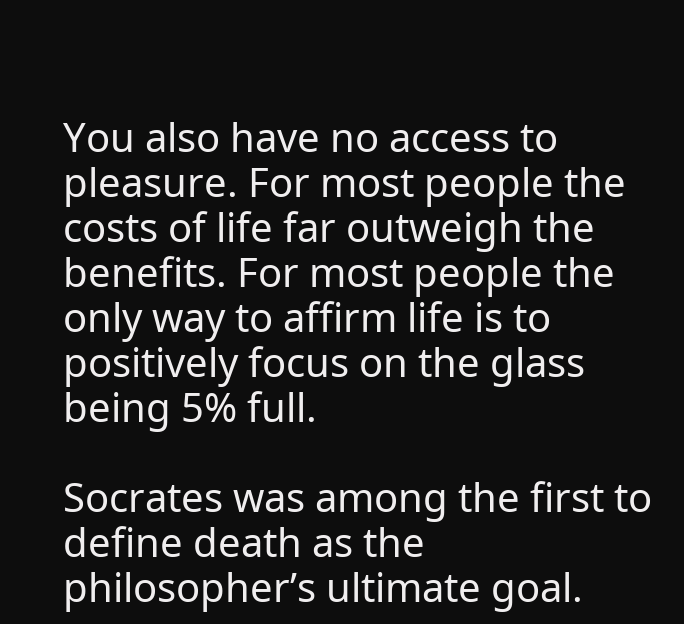You also have no access to pleasure. For most people the costs of life far outweigh the benefits. For most people the only way to affirm life is to positively focus on the glass being 5% full.

Socrates was among the first to define death as the philosopher’s ultimate goal.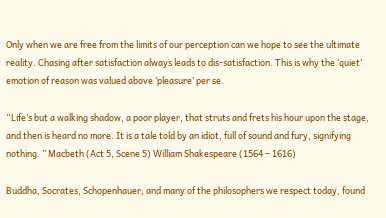Only when we are free from the limits of our perception can we hope to see the ultimate reality. Chasing after satisfaction always leads to dis-satisfaction. This is why the ‘quiet’ emotion of reason was valued above ‘pleasure’ per se.

“Life’s but a walking shadow, a poor player, that struts and frets his hour upon the stage, and then is heard no more. It is a tale told by an idiot, full of sound and fury, signifying nothing. ” Macbeth (Act 5, Scene 5) William Shakespeare (1564 – 1616)

Buddha, Socrates, Schopenhauer, and many of the philosophers we respect today, found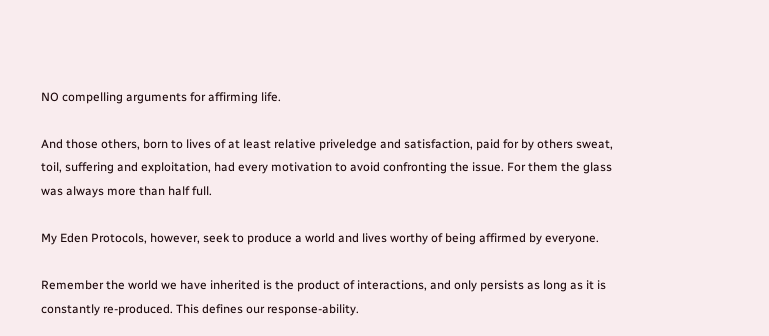NO compelling arguments for affirming life.

And those others, born to lives of at least relative priveledge and satisfaction, paid for by others sweat, toil, suffering and exploitation, had every motivation to avoid confronting the issue. For them the glass was always more than half full.

My Eden Protocols, however, seek to produce a world and lives worthy of being affirmed by everyone.

Remember the world we have inherited is the product of interactions, and only persists as long as it is constantly re-produced. This defines our response-ability.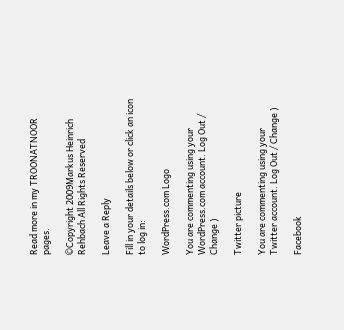Read more in my TROONATNOOR pages.

©Copyright 2009Markus Heinrich Rehbach All Rights Reserved

Leave a Reply

Fill in your details below or click an icon to log in:

WordPress.com Logo

You are commenting using your WordPress.com account. Log Out / Change )

Twitter picture

You are commenting using your Twitter account. Log Out / Change )

Facebook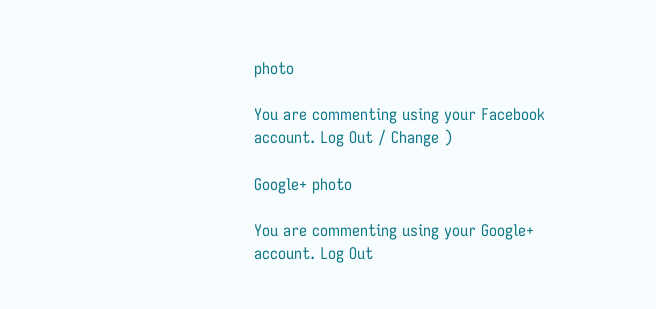photo

You are commenting using your Facebook account. Log Out / Change )

Google+ photo

You are commenting using your Google+ account. Log Out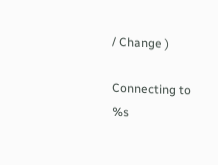/ Change )

Connecting to %s